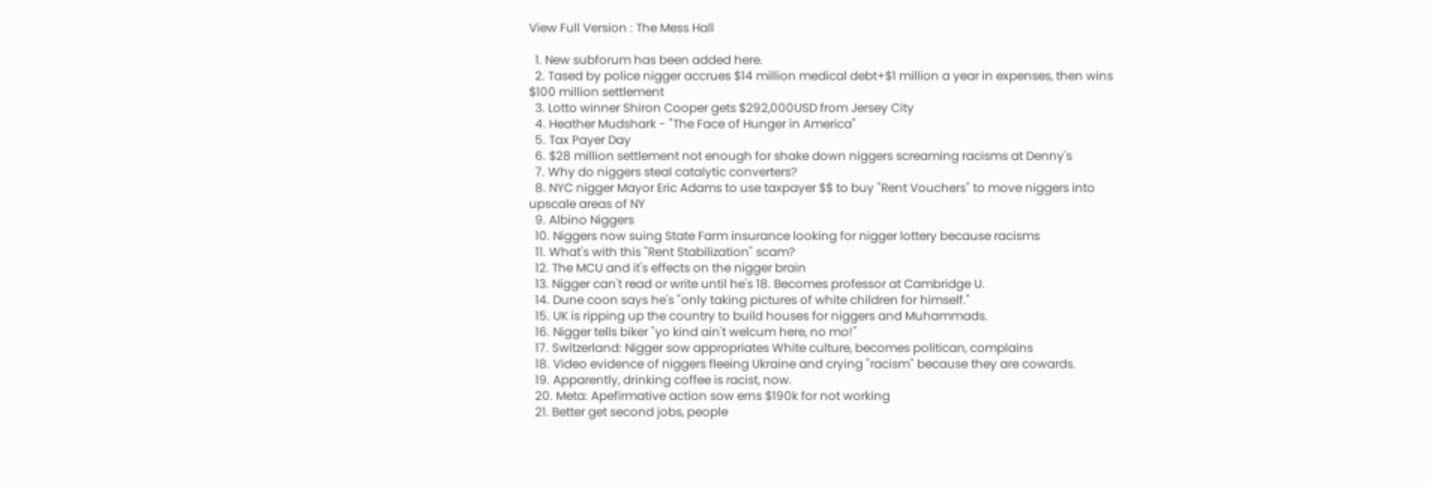View Full Version : The Mess Hall

  1. New subforum has been added here.
  2. Tased by police nigger accrues $14 million medical debt+$1 million a year in expenses, then wins $100 million settlement
  3. Lotto winner Shiron Cooper gets $292,000USD from Jersey City
  4. Heather Mudshark - "The Face of Hunger in America"
  5. Tax Payer Day
  6. $28 million settlement not enough for shake down niggers screaming racisms at Denny's
  7. Why do niggers steal catalytic converters?
  8. NYC nigger Mayor Eric Adams to use taxpayer $$ to buy "Rent Vouchers" to move niggers into upscale areas of NY
  9. Albino Niggers
  10. Niggers now suing State Farm insurance looking for nigger lottery because racisms
  11. What's with this "Rent Stabilization" scam?
  12. The MCU and it's effects on the nigger brain
  13. Nigger can't read or write until he's 18. Becomes professor at Cambridge U.
  14. Dune coon says he's "only taking pictures of white children for himself."
  15. UK is ripping up the country to build houses for niggers and Muhammads.
  16. Nigger tells biker "yo kind ain't welcum here, no mo!"
  17. Switzerland: Nigger sow appropriates White culture, becomes politican, complains
  18. Video evidence of niggers fleeing Ukraine and crying "racism" because they are cowards.
  19. Apparently, drinking coffee is racist, now.
  20. Meta: Apefirmative action sow erns $190k for not working
  21. Better get second jobs, people